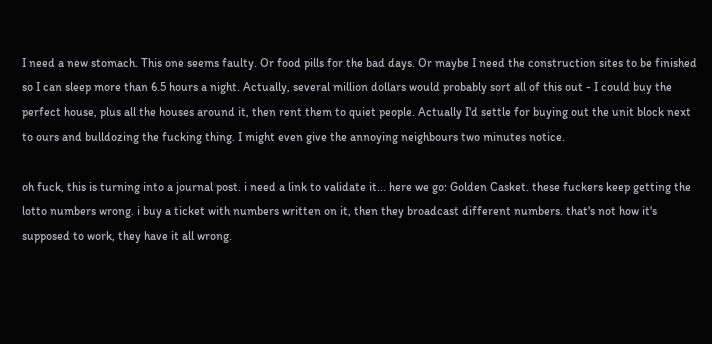I need a new stomach. This one seems faulty. Or food pills for the bad days. Or maybe I need the construction sites to be finished so I can sleep more than 6.5 hours a night. Actually, several million dollars would probably sort all of this out - I could buy the perfect house, plus all the houses around it, then rent them to quiet people. Actually I'd settle for buying out the unit block next to ours and bulldozing the fucking thing. I might even give the annoying neighbours two minutes notice.

oh fuck, this is turning into a journal post. i need a link to validate it... here we go: Golden Casket. these fuckers keep getting the lotto numbers wrong. i buy a ticket with numbers written on it, then they broadcast different numbers. that's not how it's supposed to work, they have it all wrong.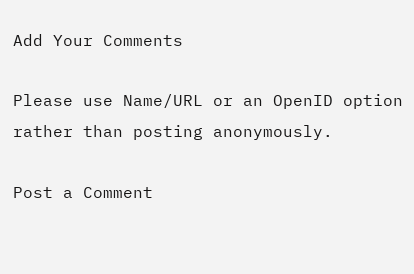Add Your Comments

Please use Name/URL or an OpenID option rather than posting anonymously.

Post a Comment